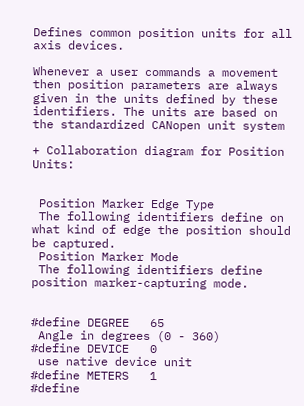Defines common position units for all axis devices.

Whenever a user commands a movement then position parameters are always given in the units defined by these identifiers. The units are based on the standardized CANopen unit system

+ Collaboration diagram for Position Units:


 Position Marker Edge Type
 The following identifiers define on what kind of edge the position should be captured.
 Position Marker Mode
 The following identifiers define position marker-capturing mode.


#define DEGREE   65
 Angle in degrees (0 - 360)
#define DEVICE   0
 use native device unit
#define METERS   1
#define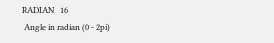RADIAN   16
 Angle in radian (0 - 2pi)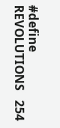#define REVOLUTIONS   254